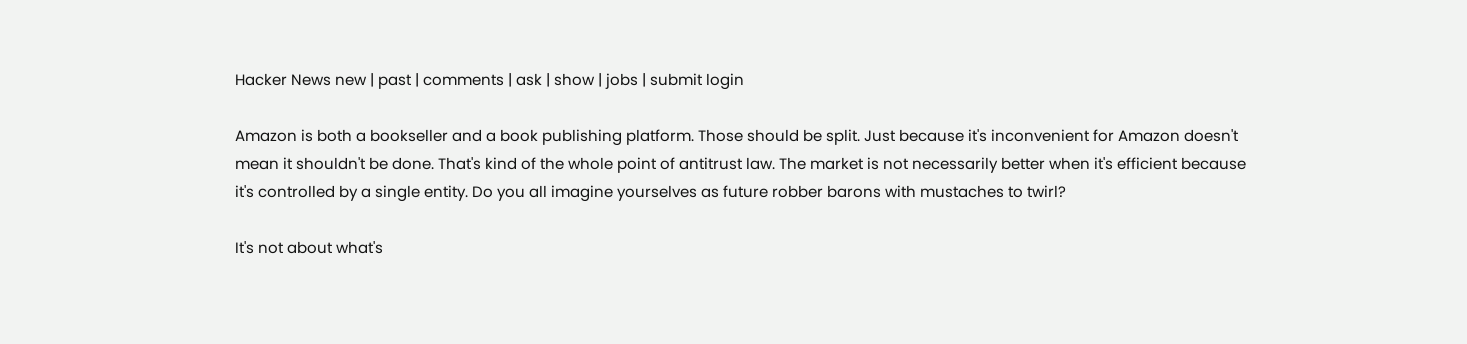Hacker News new | past | comments | ask | show | jobs | submit login

Amazon is both a bookseller and a book publishing platform. Those should be split. Just because it's inconvenient for Amazon doesn't mean it shouldn't be done. That's kind of the whole point of antitrust law. The market is not necessarily better when it's efficient because it's controlled by a single entity. Do you all imagine yourselves as future robber barons with mustaches to twirl?

It's not about what's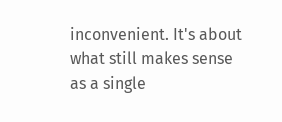inconvenient. It's about what still makes sense as a single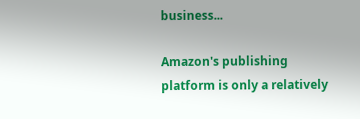business...

Amazon's publishing platform is only a relatively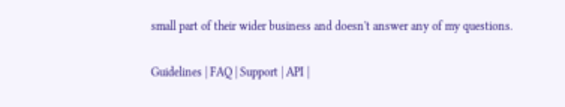small part of their wider business and doesn't answer any of my questions.

Guidelines | FAQ | Support | API |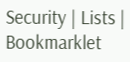Security | Lists | Bookmarklet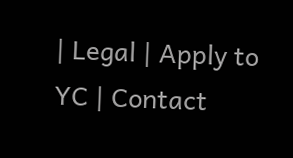| Legal | Apply to YC | Contact